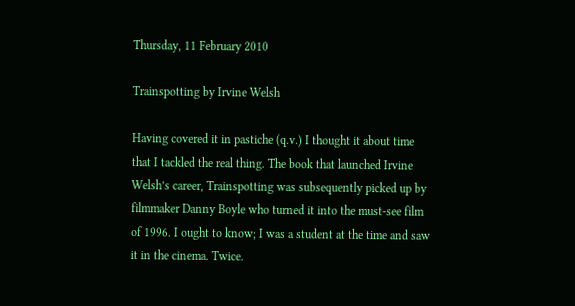Thursday, 11 February 2010

Trainspotting by Irvine Welsh

Having covered it in pastiche (q.v.) I thought it about time that I tackled the real thing. The book that launched Irvine Welsh’s career, Trainspotting was subsequently picked up by filmmaker Danny Boyle who turned it into the must-see film of 1996. I ought to know; I was a student at the time and saw it in the cinema. Twice.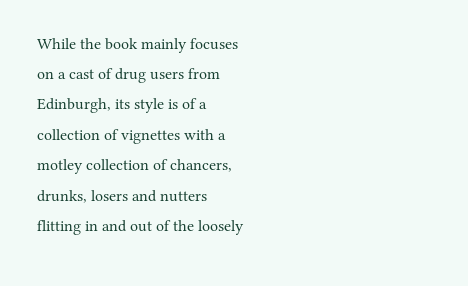While the book mainly focuses on a cast of drug users from Edinburgh, its style is of a collection of vignettes with a motley collection of chancers, drunks, losers and nutters flitting in and out of the loosely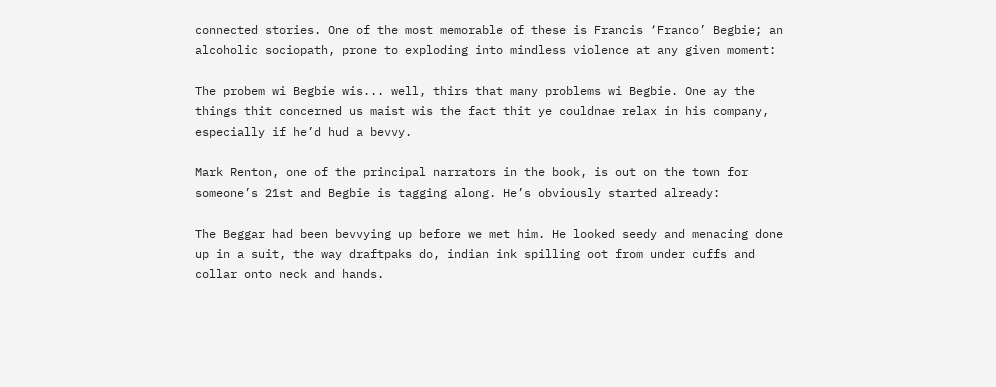connected stories. One of the most memorable of these is Francis ‘Franco’ Begbie; an alcoholic sociopath, prone to exploding into mindless violence at any given moment:

The probem wi Begbie wis... well, thirs that many problems wi Begbie. One ay the things thit concerned us maist wis the fact thit ye couldnae relax in his company, especially if he’d hud a bevvy.

Mark Renton, one of the principal narrators in the book, is out on the town for someone’s 21st and Begbie is tagging along. He’s obviously started already:

The Beggar had been bevvying up before we met him. He looked seedy and menacing done up in a suit, the way draftpaks do, indian ink spilling oot from under cuffs and collar onto neck and hands.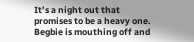It’s a night out that promises to be a heavy one. Begbie is mouthing off and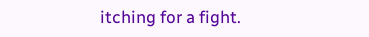itching for a fight.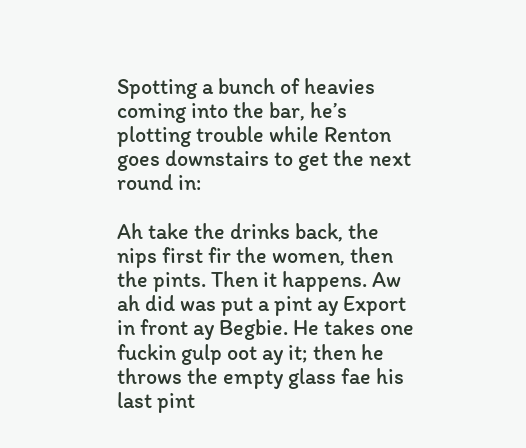Spotting a bunch of heavies coming into the bar, he’s plotting trouble while Renton goes downstairs to get the next round in:

Ah take the drinks back, the nips first fir the women, then the pints. Then it happens. Aw ah did was put a pint ay Export in front ay Begbie. He takes one fuckin gulp oot ay it; then he throws the empty glass fae his last pint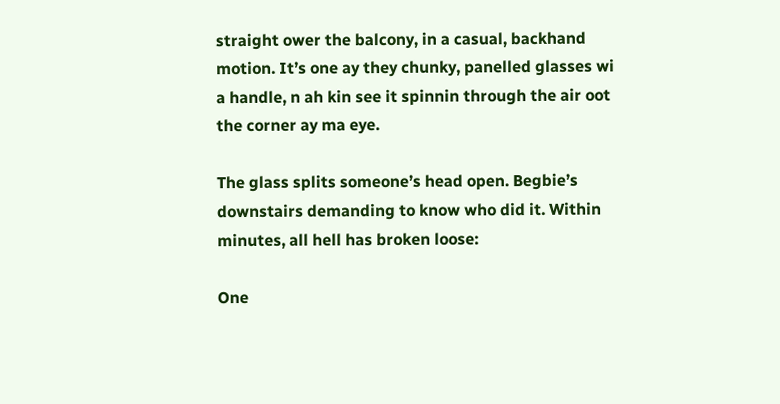straight ower the balcony, in a casual, backhand motion. It’s one ay they chunky, panelled glasses wi a handle, n ah kin see it spinnin through the air oot the corner ay ma eye.

The glass splits someone’s head open. Begbie’s downstairs demanding to know who did it. Within minutes, all hell has broken loose:

One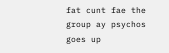fat cunt fae the group ay psychos goes up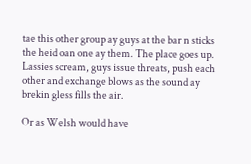tae this other group ay guys at the bar n sticks the heid oan one ay them. The place goes up. Lassies scream, guys issue threats, push each other and exchange blows as the sound ay brekin gless fills the air.

Or as Welsh would have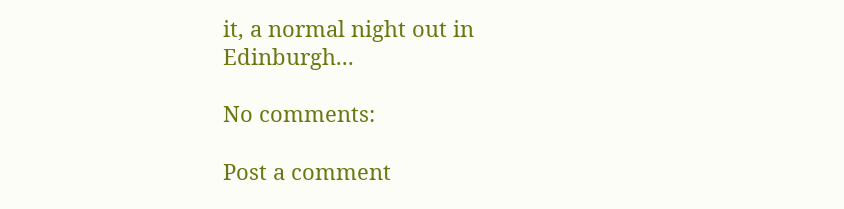it, a normal night out in Edinburgh...

No comments:

Post a comment